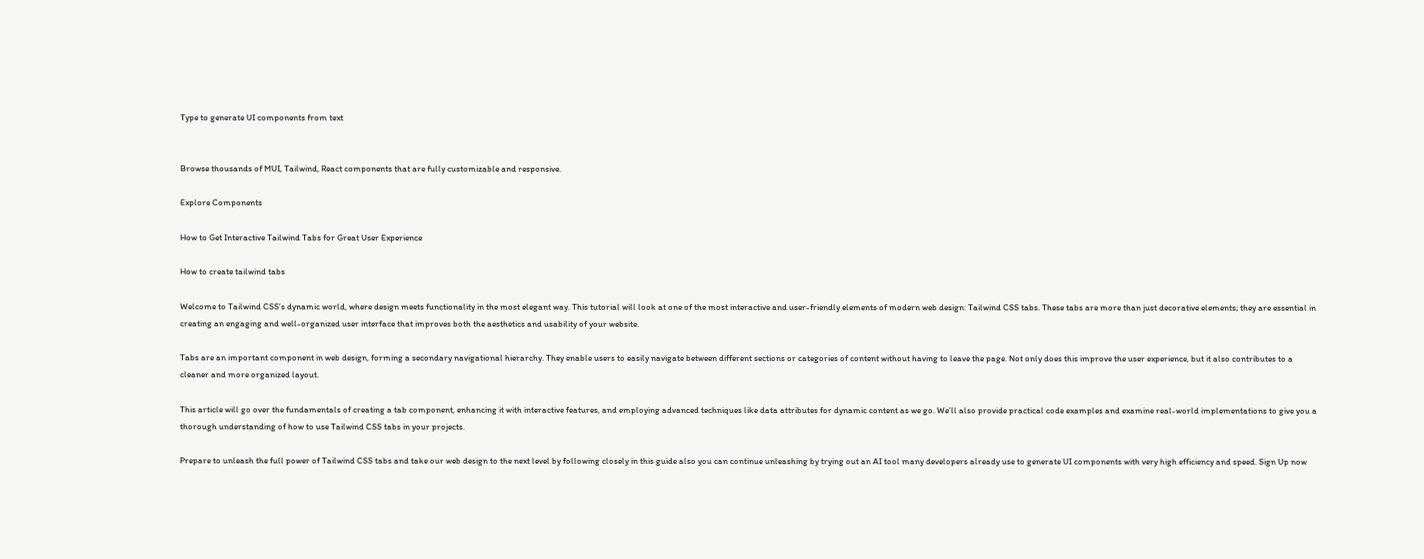Type to generate UI components from text


Browse thousands of MUI, Tailwind, React components that are fully customizable and responsive.

Explore Components

How to Get Interactive Tailwind Tabs for Great User Experience

How to create tailwind tabs

Welcome to Tailwind CSS’s dynamic world, where design meets functionality in the most elegant way. This tutorial will look at one of the most interactive and user-friendly elements of modern web design: Tailwind CSS tabs. These tabs are more than just decorative elements; they are essential in creating an engaging and well-organized user interface that improves both the aesthetics and usability of your website.

Tabs are an important component in web design, forming a secondary navigational hierarchy. They enable users to easily navigate between different sections or categories of content without having to leave the page. Not only does this improve the user experience, but it also contributes to a cleaner and more organized layout.

This article will go over the fundamentals of creating a tab component, enhancing it with interactive features, and employing advanced techniques like data attributes for dynamic content as we go. We’ll also provide practical code examples and examine real-world implementations to give you a thorough understanding of how to use Tailwind CSS tabs in your projects.

Prepare to unleash the full power of Tailwind CSS tabs and take our web design to the next level by following closely in this guide also you can continue unleashing by trying out an AI tool many developers already use to generate UI components with very high efficiency and speed. Sign Up now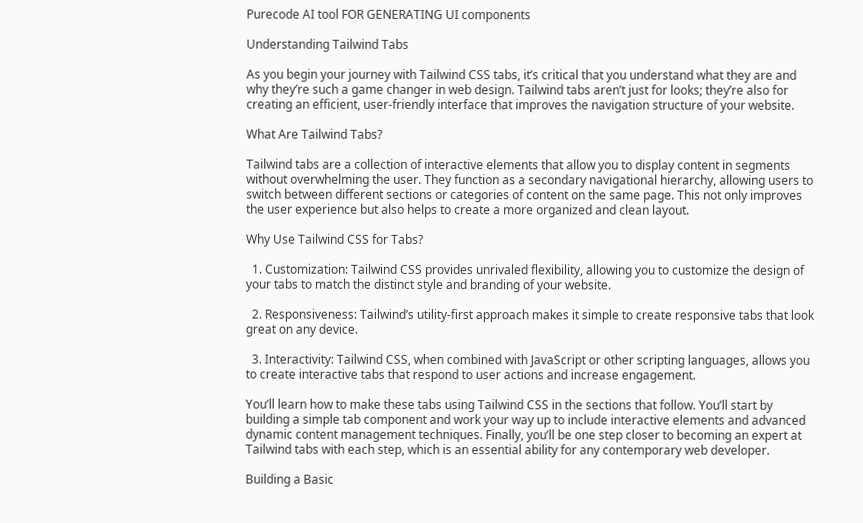Purecode AI tool FOR GENERATING UI components

Understanding Tailwind Tabs

As you begin your journey with Tailwind CSS tabs, it’s critical that you understand what they are and why they’re such a game changer in web design. Tailwind tabs aren’t just for looks; they’re also for creating an efficient, user-friendly interface that improves the navigation structure of your website.

What Are Tailwind Tabs?

Tailwind tabs are a collection of interactive elements that allow you to display content in segments without overwhelming the user. They function as a secondary navigational hierarchy, allowing users to switch between different sections or categories of content on the same page. This not only improves the user experience but also helps to create a more organized and clean layout.

Why Use Tailwind CSS for Tabs?

  1. Customization: Tailwind CSS provides unrivaled flexibility, allowing you to customize the design of your tabs to match the distinct style and branding of your website.

  2. Responsiveness: Tailwind’s utility-first approach makes it simple to create responsive tabs that look great on any device.

  3. Interactivity: Tailwind CSS, when combined with JavaScript or other scripting languages, allows you to create interactive tabs that respond to user actions and increase engagement.

You’ll learn how to make these tabs using Tailwind CSS in the sections that follow. You’ll start by building a simple tab component and work your way up to include interactive elements and advanced dynamic content management techniques. Finally, you’ll be one step closer to becoming an expert at Tailwind tabs with each step, which is an essential ability for any contemporary web developer.

Building a Basic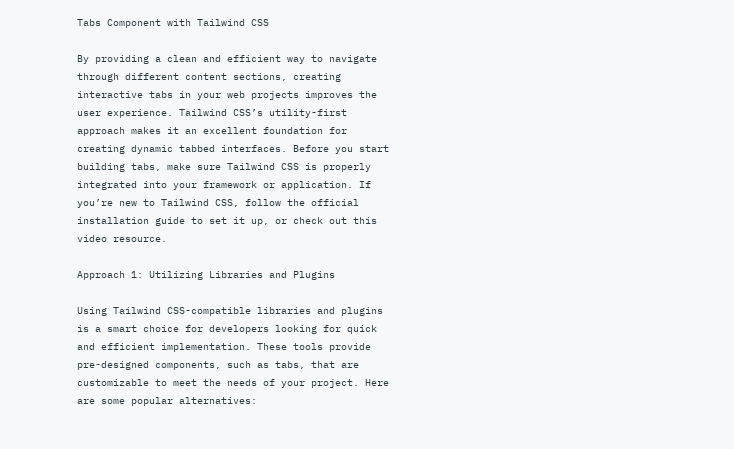Tabs Component with Tailwind CSS

By providing a clean and efficient way to navigate through different content sections, creating interactive tabs in your web projects improves the user experience. Tailwind CSS’s utility-first approach makes it an excellent foundation for creating dynamic tabbed interfaces. Before you start building tabs, make sure Tailwind CSS is properly integrated into your framework or application. If you’re new to Tailwind CSS, follow the official installation guide to set it up, or check out this video resource.

Approach 1: Utilizing Libraries and Plugins

Using Tailwind CSS-compatible libraries and plugins is a smart choice for developers looking for quick and efficient implementation. These tools provide pre-designed components, such as tabs, that are customizable to meet the needs of your project. Here are some popular alternatives: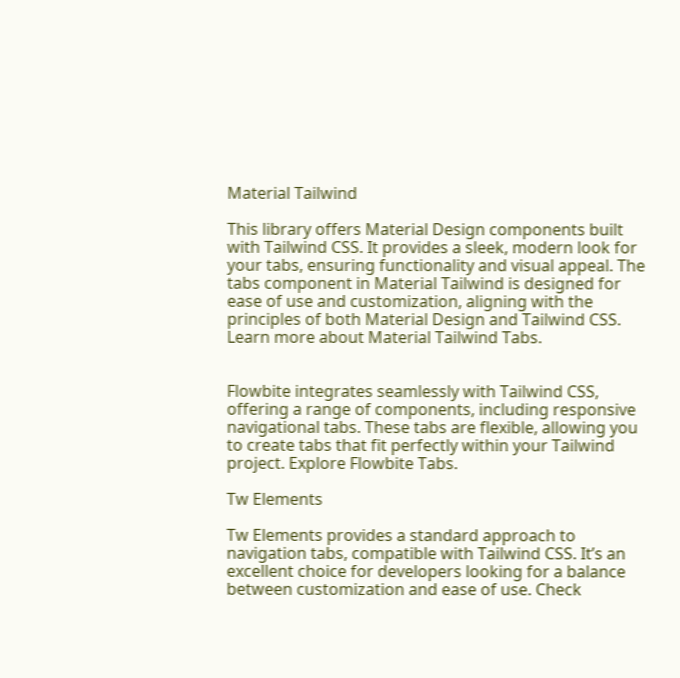Material Tailwind

This library offers Material Design components built with Tailwind CSS. It provides a sleek, modern look for your tabs, ensuring functionality and visual appeal. The tabs component in Material Tailwind is designed for ease of use and customization, aligning with the principles of both Material Design and Tailwind CSS. Learn more about Material Tailwind Tabs.


Flowbite integrates seamlessly with Tailwind CSS, offering a range of components, including responsive navigational tabs. These tabs are flexible, allowing you to create tabs that fit perfectly within your Tailwind project. Explore Flowbite Tabs.

Tw Elements

Tw Elements provides a standard approach to navigation tabs, compatible with Tailwind CSS. It’s an excellent choice for developers looking for a balance between customization and ease of use. Check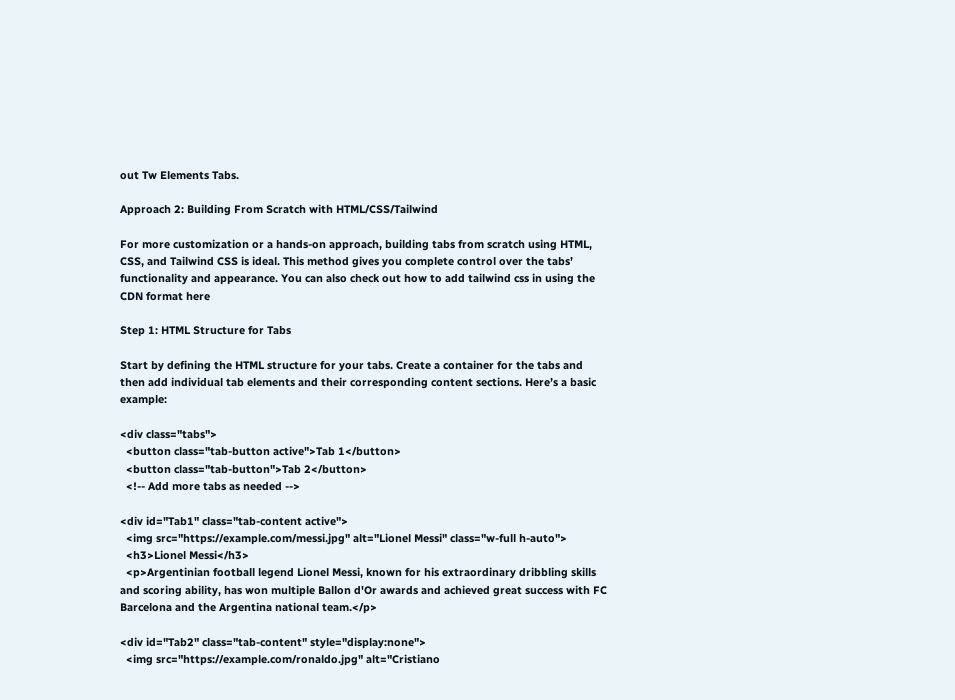out Tw Elements Tabs.

Approach 2: Building From Scratch with HTML/CSS/Tailwind

For more customization or a hands-on approach, building tabs from scratch using HTML, CSS, and Tailwind CSS is ideal. This method gives you complete control over the tabs’ functionality and appearance. You can also check out how to add tailwind css in using the CDN format here

Step 1: HTML Structure for Tabs

Start by defining the HTML structure for your tabs. Create a container for the tabs and then add individual tab elements and their corresponding content sections. Here’s a basic example:

<div class="tabs">
  <button class="tab-button active">Tab 1</button>
  <button class="tab-button">Tab 2</button>
  <!-- Add more tabs as needed -->

<div id="Tab1" class="tab-content active">
  <img src="https://example.com/messi.jpg" alt="Lionel Messi" class="w-full h-auto">
  <h3>Lionel Messi</h3>
  <p>Argentinian football legend Lionel Messi, known for his extraordinary dribbling skills and scoring ability, has won multiple Ballon d'Or awards and achieved great success with FC Barcelona and the Argentina national team.</p>

<div id="Tab2" class="tab-content" style="display:none">
  <img src="https://example.com/ronaldo.jpg" alt="Cristiano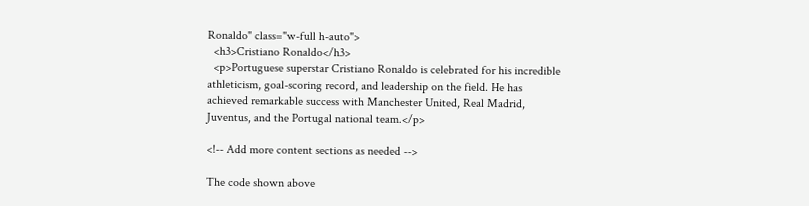Ronaldo" class="w-full h-auto">
  <h3>Cristiano Ronaldo</h3>
  <p>Portuguese superstar Cristiano Ronaldo is celebrated for his incredible athleticism, goal-scoring record, and leadership on the field. He has achieved remarkable success with Manchester United, Real Madrid, Juventus, and the Portugal national team.</p>

<!-- Add more content sections as needed -->

The code shown above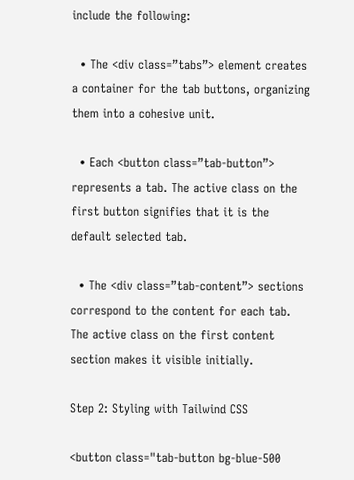include the following:

  • The <div class=”tabs”> element creates a container for the tab buttons, organizing them into a cohesive unit.

  • Each <button class=”tab-button”> represents a tab. The active class on the first button signifies that it is the default selected tab.

  • The <div class=”tab-content”> sections correspond to the content for each tab. The active class on the first content section makes it visible initially.

Step 2: Styling with Tailwind CSS

<button class="tab-button bg-blue-500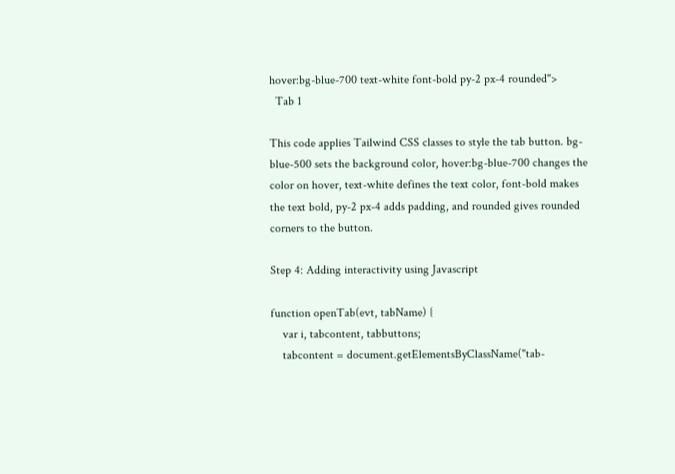hover:bg-blue-700 text-white font-bold py-2 px-4 rounded">
  Tab 1

This code applies Tailwind CSS classes to style the tab button. bg-blue-500 sets the background color, hover:bg-blue-700 changes the color on hover, text-white defines the text color, font-bold makes the text bold, py-2 px-4 adds padding, and rounded gives rounded corners to the button.

Step 4: Adding interactivity using Javascript

function openTab(evt, tabName) {
    var i, tabcontent, tabbuttons;
    tabcontent = document.getElementsByClassName("tab-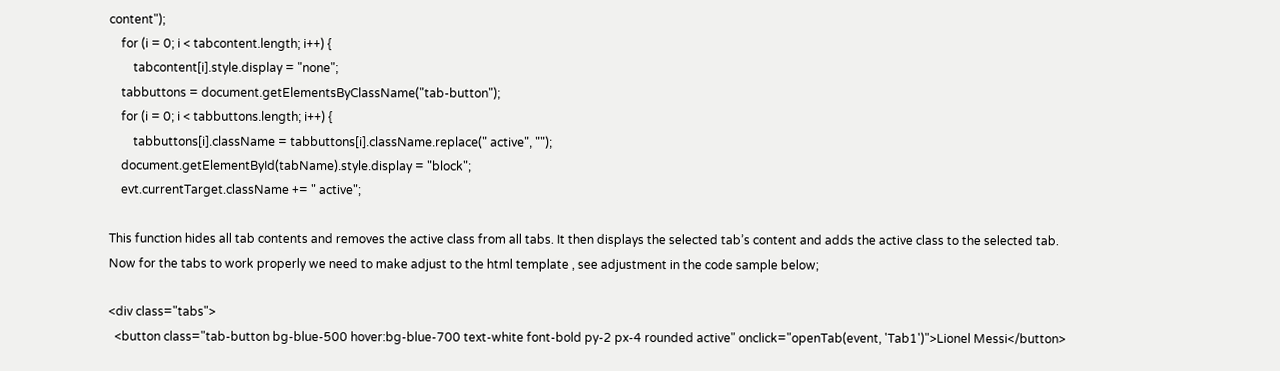content");
    for (i = 0; i < tabcontent.length; i++) {
        tabcontent[i].style.display = "none";
    tabbuttons = document.getElementsByClassName("tab-button");
    for (i = 0; i < tabbuttons.length; i++) {
        tabbuttons[i].className = tabbuttons[i].className.replace(" active", "");
    document.getElementById(tabName).style.display = "block";
    evt.currentTarget.className += " active";

This function hides all tab contents and removes the active class from all tabs. It then displays the selected tab’s content and adds the active class to the selected tab.
Now for the tabs to work properly we need to make adjust to the html template , see adjustment in the code sample below;

<div class="tabs">
  <button class="tab-button bg-blue-500 hover:bg-blue-700 text-white font-bold py-2 px-4 rounded active" onclick="openTab(event, 'Tab1')">Lionel Messi</button>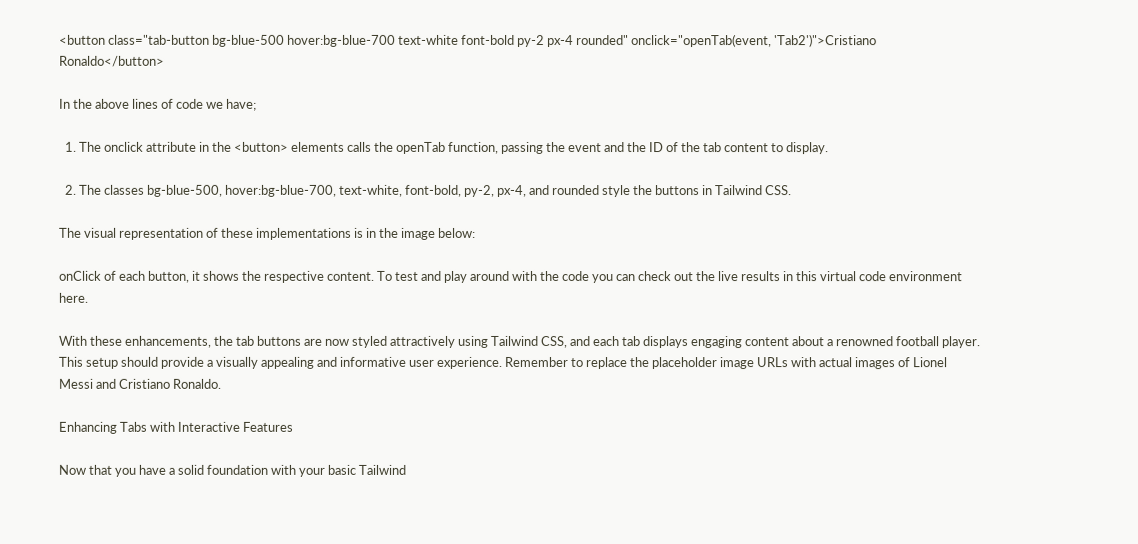<button class="tab-button bg-blue-500 hover:bg-blue-700 text-white font-bold py-2 px-4 rounded" onclick="openTab(event, 'Tab2')">Cristiano Ronaldo</button>

In the above lines of code we have;

  1. The onclick attribute in the <button> elements calls the openTab function, passing the event and the ID of the tab content to display.

  2. The classes bg-blue-500, hover:bg-blue-700, text-white, font-bold, py-2, px-4, and rounded style the buttons in Tailwind CSS.

The visual representation of these implementations is in the image below:

onClick of each button, it shows the respective content. To test and play around with the code you can check out the live results in this virtual code environment here.

With these enhancements, the tab buttons are now styled attractively using Tailwind CSS, and each tab displays engaging content about a renowned football player. This setup should provide a visually appealing and informative user experience. Remember to replace the placeholder image URLs with actual images of Lionel Messi and Cristiano Ronaldo.

Enhancing Tabs with Interactive Features

Now that you have a solid foundation with your basic Tailwind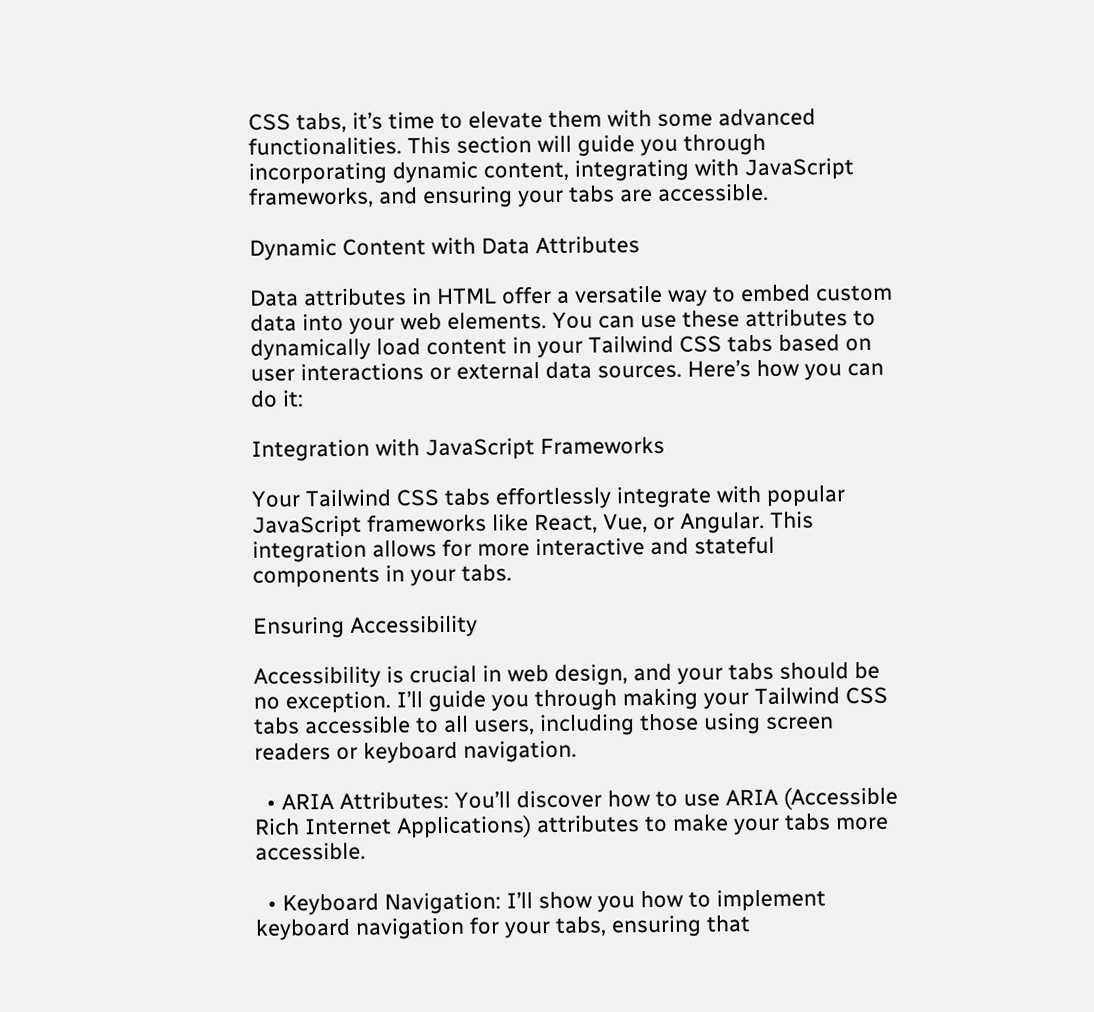CSS tabs, it’s time to elevate them with some advanced functionalities. This section will guide you through incorporating dynamic content, integrating with JavaScript frameworks, and ensuring your tabs are accessible.

Dynamic Content with Data Attributes

Data attributes in HTML offer a versatile way to embed custom data into your web elements. You can use these attributes to dynamically load content in your Tailwind CSS tabs based on user interactions or external data sources. Here’s how you can do it:

Integration with JavaScript Frameworks

Your Tailwind CSS tabs effortlessly integrate with popular JavaScript frameworks like React, Vue, or Angular. This integration allows for more interactive and stateful components in your tabs.

Ensuring Accessibility

Accessibility is crucial in web design, and your tabs should be no exception. I’ll guide you through making your Tailwind CSS tabs accessible to all users, including those using screen readers or keyboard navigation.

  • ARIA Attributes: You’ll discover how to use ARIA (Accessible Rich Internet Applications) attributes to make your tabs more accessible.

  • Keyboard Navigation: I’ll show you how to implement keyboard navigation for your tabs, ensuring that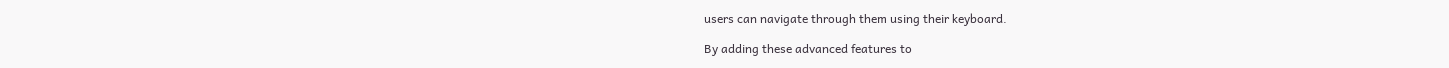users can navigate through them using their keyboard.

By adding these advanced features to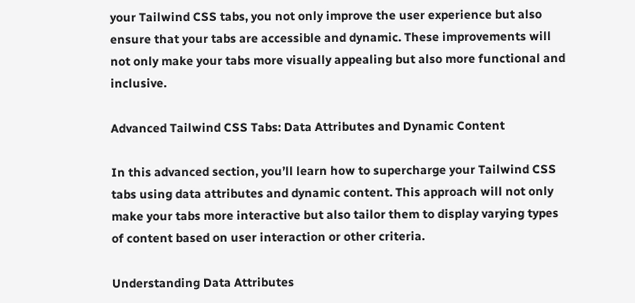your Tailwind CSS tabs, you not only improve the user experience but also ensure that your tabs are accessible and dynamic. These improvements will not only make your tabs more visually appealing but also more functional and inclusive.

Advanced Tailwind CSS Tabs: Data Attributes and Dynamic Content

In this advanced section, you’ll learn how to supercharge your Tailwind CSS tabs using data attributes and dynamic content. This approach will not only make your tabs more interactive but also tailor them to display varying types of content based on user interaction or other criteria.

Understanding Data Attributes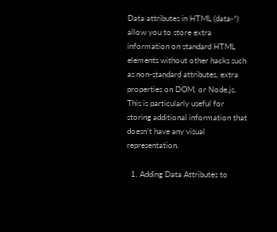Data attributes in HTML (data-*) allow you to store extra information on standard HTML elements without other hacks such as non-standard attributes, extra properties on DOM, or Node.js. This is particularly useful for storing additional information that doesn’t have any visual representation.

  1. Adding Data Attributes to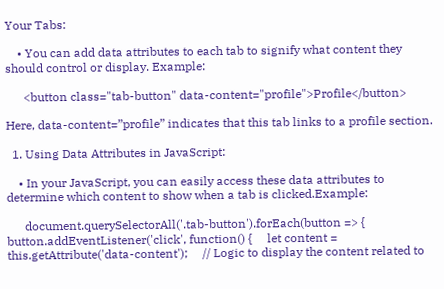Your Tabs:

    • You can add data attributes to each tab to signify what content they should control or display. Example:

      <button class="tab-button" data-content="profile">Profile</button>

Here, data-content=”profile” indicates that this tab links to a profile section.

  1. Using Data Attributes in JavaScript:

    • In your JavaScript, you can easily access these data attributes to determine which content to show when a tab is clicked.Example:

      document.querySelectorAll('.tab-button').forEach(button => {   button.addEventListener('click', function() {     let content = this.getAttribute('data-content');     // Logic to display the content related to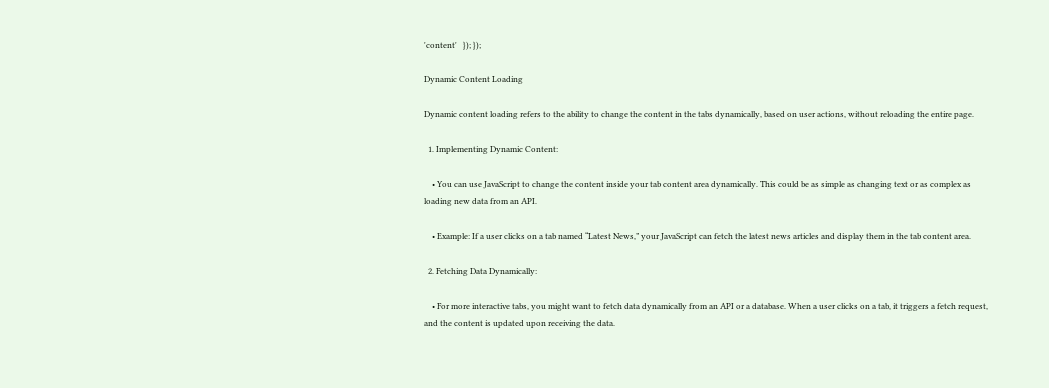'content'   }); });

Dynamic Content Loading

Dynamic content loading refers to the ability to change the content in the tabs dynamically, based on user actions, without reloading the entire page.

  1. Implementing Dynamic Content:

    • You can use JavaScript to change the content inside your tab content area dynamically. This could be as simple as changing text or as complex as loading new data from an API.

    • Example: If a user clicks on a tab named “Latest News,” your JavaScript can fetch the latest news articles and display them in the tab content area.

  2. Fetching Data Dynamically:

    • For more interactive tabs, you might want to fetch data dynamically from an API or a database. When a user clicks on a tab, it triggers a fetch request, and the content is updated upon receiving the data.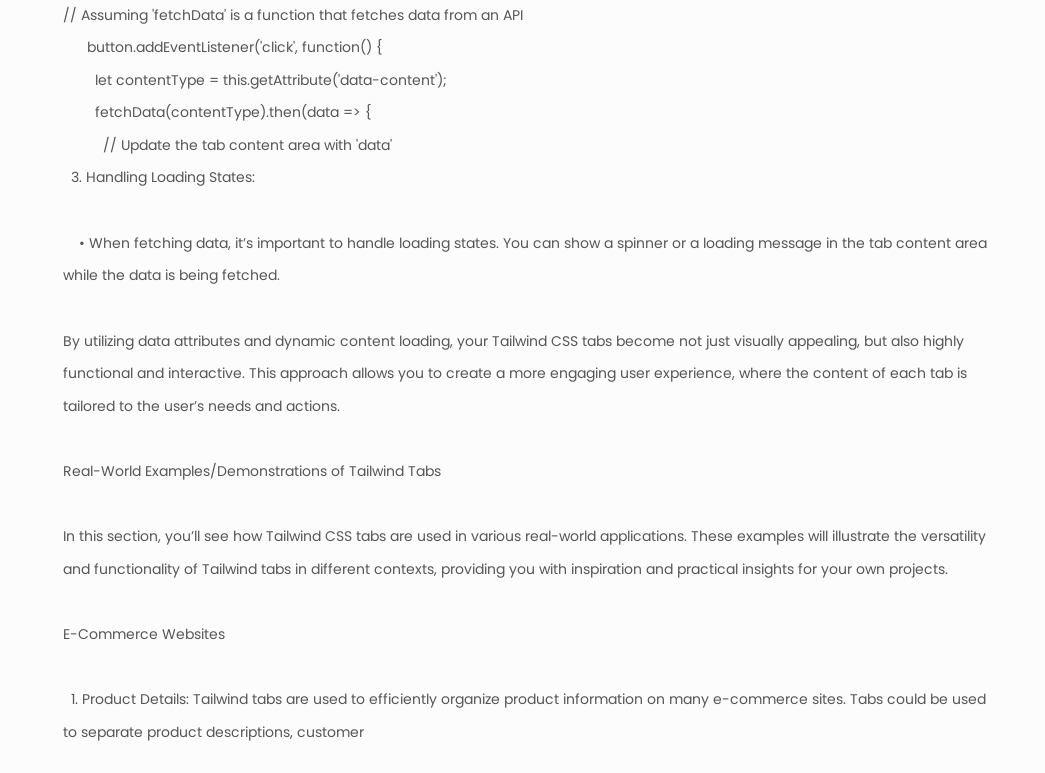// Assuming 'fetchData' is a function that fetches data from an API
      button.addEventListener('click', function() {
        let contentType = this.getAttribute('data-content');
        fetchData(contentType).then(data => {
          // Update the tab content area with 'data'
  3. Handling Loading States:

    • When fetching data, it’s important to handle loading states. You can show a spinner or a loading message in the tab content area while the data is being fetched.

By utilizing data attributes and dynamic content loading, your Tailwind CSS tabs become not just visually appealing, but also highly functional and interactive. This approach allows you to create a more engaging user experience, where the content of each tab is tailored to the user’s needs and actions.

Real-World Examples/Demonstrations of Tailwind Tabs

In this section, you’ll see how Tailwind CSS tabs are used in various real-world applications. These examples will illustrate the versatility and functionality of Tailwind tabs in different contexts, providing you with inspiration and practical insights for your own projects.

E-Commerce Websites

  1. Product Details: Tailwind tabs are used to efficiently organize product information on many e-commerce sites. Tabs could be used to separate product descriptions, customer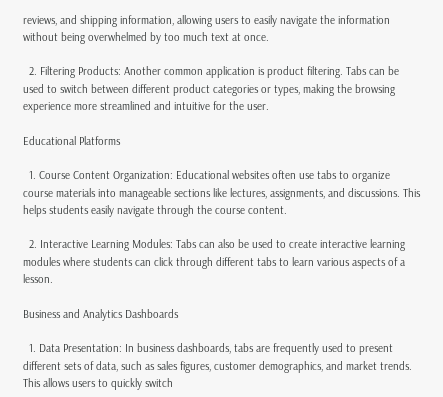reviews, and shipping information, allowing users to easily navigate the information without being overwhelmed by too much text at once.

  2. Filtering Products: Another common application is product filtering. Tabs can be used to switch between different product categories or types, making the browsing experience more streamlined and intuitive for the user.

Educational Platforms

  1. Course Content Organization: Educational websites often use tabs to organize course materials into manageable sections like lectures, assignments, and discussions. This helps students easily navigate through the course content.

  2. Interactive Learning Modules: Tabs can also be used to create interactive learning modules where students can click through different tabs to learn various aspects of a lesson.

Business and Analytics Dashboards

  1. Data Presentation: In business dashboards, tabs are frequently used to present different sets of data, such as sales figures, customer demographics, and market trends. This allows users to quickly switch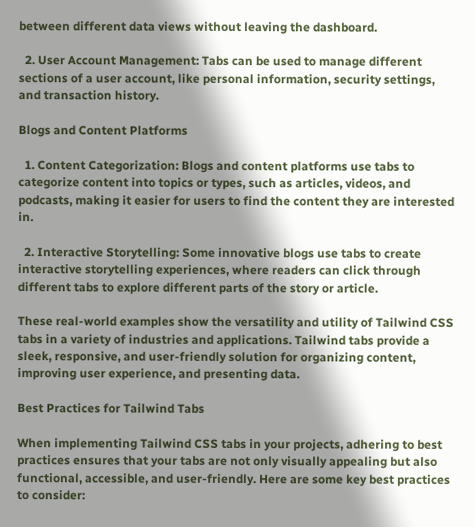between different data views without leaving the dashboard.

  2. User Account Management: Tabs can be used to manage different sections of a user account, like personal information, security settings, and transaction history.

Blogs and Content Platforms

  1. Content Categorization: Blogs and content platforms use tabs to categorize content into topics or types, such as articles, videos, and podcasts, making it easier for users to find the content they are interested in.

  2. Interactive Storytelling: Some innovative blogs use tabs to create interactive storytelling experiences, where readers can click through different tabs to explore different parts of the story or article.

These real-world examples show the versatility and utility of Tailwind CSS tabs in a variety of industries and applications. Tailwind tabs provide a sleek, responsive, and user-friendly solution for organizing content, improving user experience, and presenting data.

Best Practices for Tailwind Tabs

When implementing Tailwind CSS tabs in your projects, adhering to best practices ensures that your tabs are not only visually appealing but also functional, accessible, and user-friendly. Here are some key best practices to consider: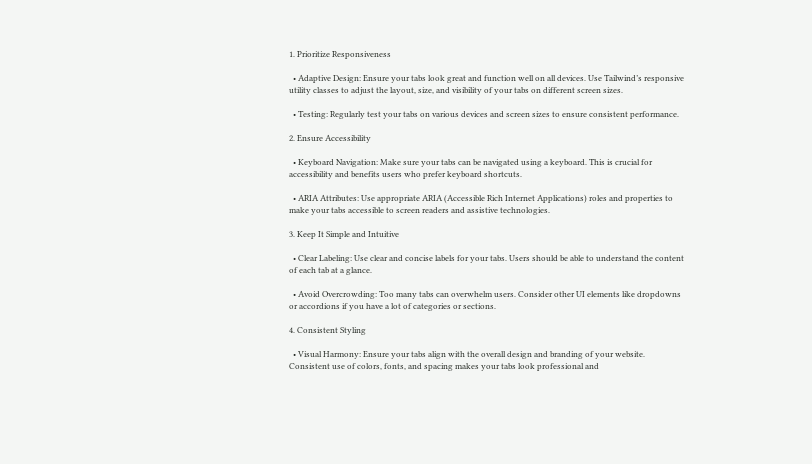1. Prioritize Responsiveness

  • Adaptive Design: Ensure your tabs look great and function well on all devices. Use Tailwind’s responsive utility classes to adjust the layout, size, and visibility of your tabs on different screen sizes.

  • Testing: Regularly test your tabs on various devices and screen sizes to ensure consistent performance.

2. Ensure Accessibility

  • Keyboard Navigation: Make sure your tabs can be navigated using a keyboard. This is crucial for accessibility and benefits users who prefer keyboard shortcuts.

  • ARIA Attributes: Use appropriate ARIA (Accessible Rich Internet Applications) roles and properties to make your tabs accessible to screen readers and assistive technologies.

3. Keep It Simple and Intuitive

  • Clear Labeling: Use clear and concise labels for your tabs. Users should be able to understand the content of each tab at a glance.

  • Avoid Overcrowding: Too many tabs can overwhelm users. Consider other UI elements like dropdowns or accordions if you have a lot of categories or sections.

4. Consistent Styling

  • Visual Harmony: Ensure your tabs align with the overall design and branding of your website. Consistent use of colors, fonts, and spacing makes your tabs look professional and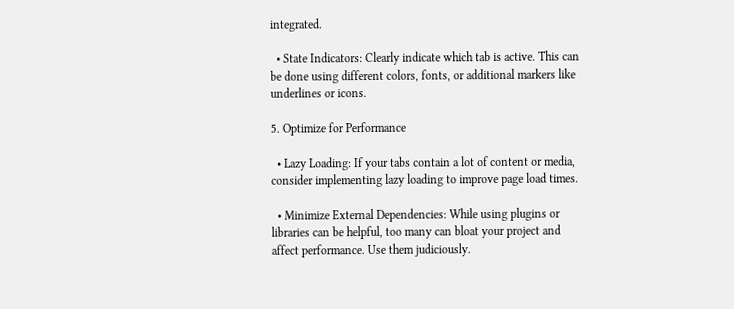integrated.

  • State Indicators: Clearly indicate which tab is active. This can be done using different colors, fonts, or additional markers like underlines or icons.

5. Optimize for Performance

  • Lazy Loading: If your tabs contain a lot of content or media, consider implementing lazy loading to improve page load times.

  • Minimize External Dependencies: While using plugins or libraries can be helpful, too many can bloat your project and affect performance. Use them judiciously.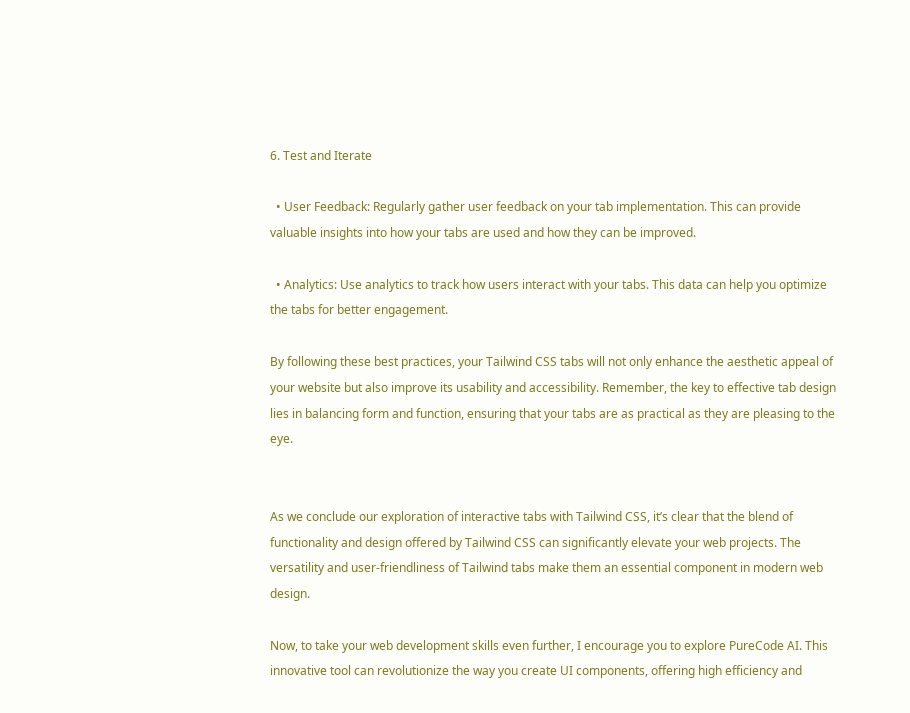6. Test and Iterate

  • User Feedback: Regularly gather user feedback on your tab implementation. This can provide valuable insights into how your tabs are used and how they can be improved.

  • Analytics: Use analytics to track how users interact with your tabs. This data can help you optimize the tabs for better engagement.

By following these best practices, your Tailwind CSS tabs will not only enhance the aesthetic appeal of your website but also improve its usability and accessibility. Remember, the key to effective tab design lies in balancing form and function, ensuring that your tabs are as practical as they are pleasing to the eye.


As we conclude our exploration of interactive tabs with Tailwind CSS, it’s clear that the blend of functionality and design offered by Tailwind CSS can significantly elevate your web projects. The versatility and user-friendliness of Tailwind tabs make them an essential component in modern web design.

Now, to take your web development skills even further, I encourage you to explore PureCode AI. This innovative tool can revolutionize the way you create UI components, offering high efficiency and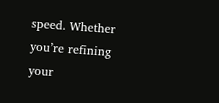speed. Whether you’re refining your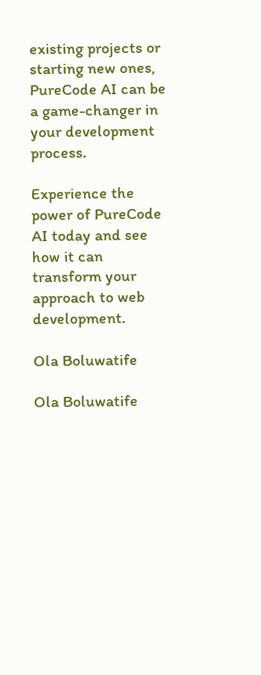existing projects or starting new ones, PureCode AI can be a game-changer in your development process.

Experience the power of PureCode AI today and see how it can transform your approach to web development.

Ola Boluwatife

Ola Boluwatife